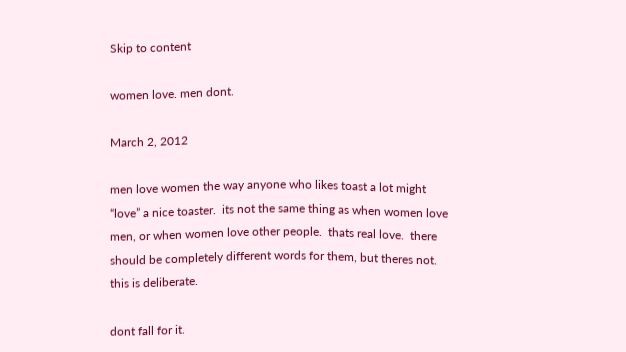Skip to content

women love. men dont.

March 2, 2012

men love women the way anyone who likes toast a lot might “love” a nice toaster.  its not the same thing as when women love men, or when women love other people.  thats real love.  there should be completely different words for them, but theres not.  this is deliberate.

dont fall for it.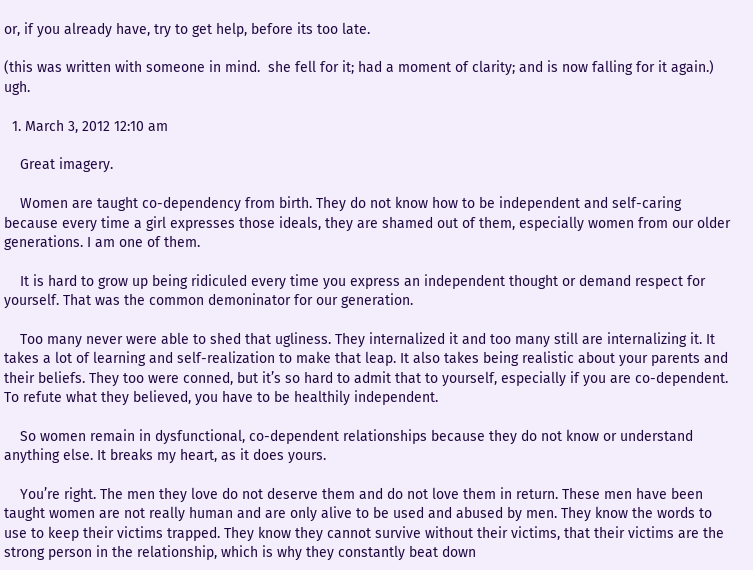or, if you already have, try to get help, before its too late.

(this was written with someone in mind.  she fell for it; had a moment of clarity; and is now falling for it again.)  ugh.

  1. March 3, 2012 12:10 am

    Great imagery.

    Women are taught co-dependency from birth. They do not know how to be independent and self-caring because every time a girl expresses those ideals, they are shamed out of them, especially women from our older generations. I am one of them.

    It is hard to grow up being ridiculed every time you express an independent thought or demand respect for yourself. That was the common demoninator for our generation.

    Too many never were able to shed that ugliness. They internalized it and too many still are internalizing it. It takes a lot of learning and self-realization to make that leap. It also takes being realistic about your parents and their beliefs. They too were conned, but it’s so hard to admit that to yourself, especially if you are co-dependent. To refute what they believed, you have to be healthily independent.

    So women remain in dysfunctional, co-dependent relationships because they do not know or understand anything else. It breaks my heart, as it does yours.

    You’re right. The men they love do not deserve them and do not love them in return. These men have been taught women are not really human and are only alive to be used and abused by men. They know the words to use to keep their victims trapped. They know they cannot survive without their victims, that their victims are the strong person in the relationship, which is why they constantly beat down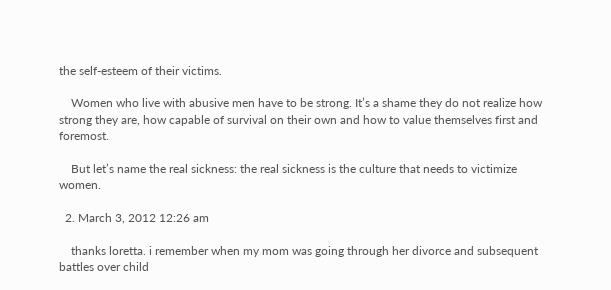the self-esteem of their victims.

    Women who live with abusive men have to be strong. It’s a shame they do not realize how strong they are, how capable of survival on their own and how to value themselves first and foremost.

    But let’s name the real sickness: the real sickness is the culture that needs to victimize women.

  2. March 3, 2012 12:26 am

    thanks loretta. i remember when my mom was going through her divorce and subsequent battles over child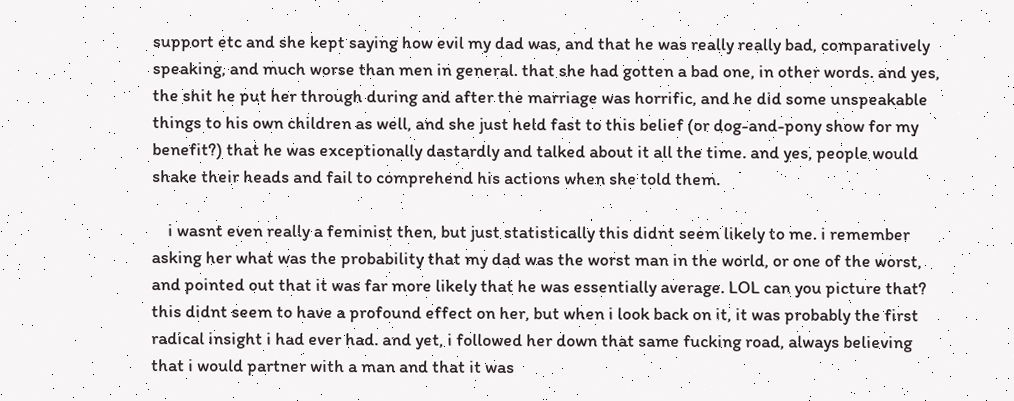support etc and she kept saying how evil my dad was, and that he was really really bad, comparatively speaking, and much worse than men in general. that she had gotten a bad one, in other words. and yes, the shit he put her through during and after the marriage was horrific, and he did some unspeakable things to his own children as well, and she just held fast to this belief (or dog-and-pony show for my benefit?) that he was exceptionally dastardly and talked about it all the time. and yes, people would shake their heads and fail to comprehend his actions when she told them.

    i wasnt even really a feminist then, but just statistically this didnt seem likely to me. i remember asking her what was the probability that my dad was the worst man in the world, or one of the worst, and pointed out that it was far more likely that he was essentially average. LOL can you picture that? this didnt seem to have a profound effect on her, but when i look back on it, it was probably the first radical insight i had ever had. and yet, i followed her down that same fucking road, always believing that i would partner with a man and that it was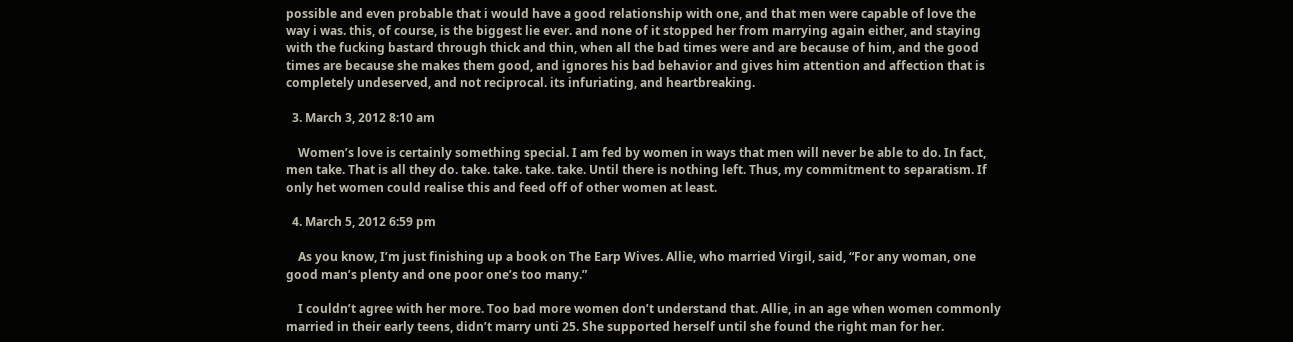possible and even probable that i would have a good relationship with one, and that men were capable of love the way i was. this, of course, is the biggest lie ever. and none of it stopped her from marrying again either, and staying with the fucking bastard through thick and thin, when all the bad times were and are because of him, and the good times are because she makes them good, and ignores his bad behavior and gives him attention and affection that is completely undeserved, and not reciprocal. its infuriating, and heartbreaking.

  3. March 3, 2012 8:10 am

    Women’s love is certainly something special. I am fed by women in ways that men will never be able to do. In fact, men take. That is all they do. take. take. take. take. Until there is nothing left. Thus, my commitment to separatism. If only het women could realise this and feed off of other women at least.

  4. March 5, 2012 6:59 pm

    As you know, I’m just finishing up a book on The Earp Wives. Allie, who married Virgil, said, “For any woman, one good man’s plenty and one poor one’s too many.”

    I couldn’t agree with her more. Too bad more women don’t understand that. Allie, in an age when women commonly married in their early teens, didn’t marry unti 25. She supported herself until she found the right man for her.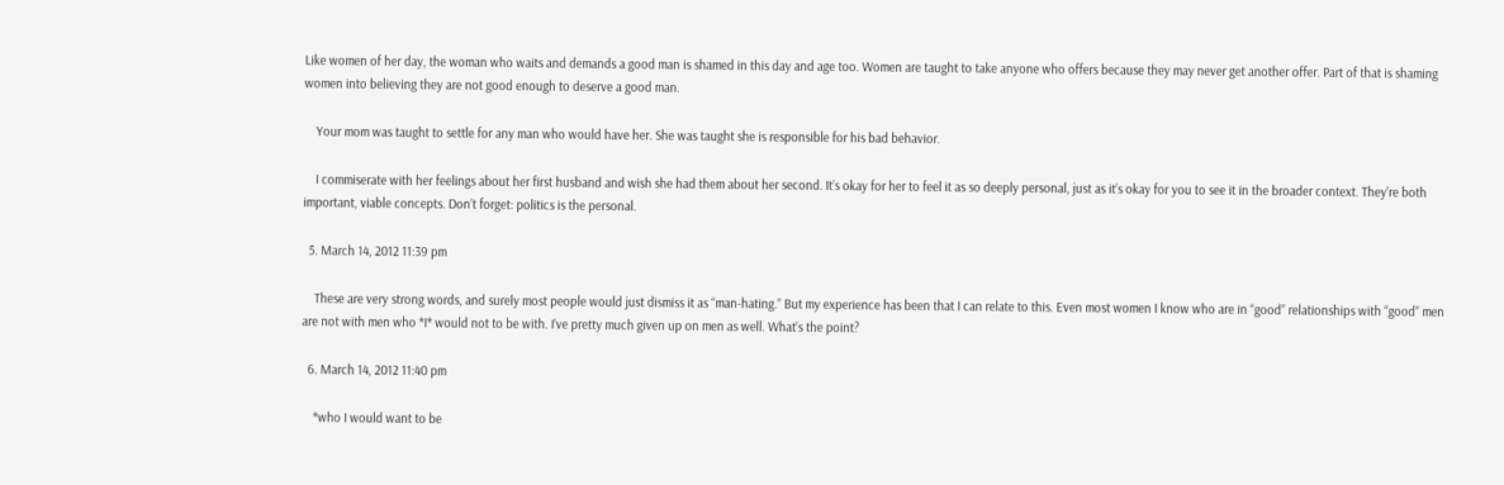Like women of her day, the woman who waits and demands a good man is shamed in this day and age too. Women are taught to take anyone who offers because they may never get another offer. Part of that is shaming women into believing they are not good enough to deserve a good man.

    Your mom was taught to settle for any man who would have her. She was taught she is responsible for his bad behavior.

    I commiserate with her feelings about her first husband and wish she had them about her second. It’s okay for her to feel it as so deeply personal, just as it’s okay for you to see it in the broader context. They’re both important, viable concepts. Don’t forget: politics is the personal.

  5. March 14, 2012 11:39 pm

    These are very strong words, and surely most people would just dismiss it as “man-hating.” But my experience has been that I can relate to this. Even most women I know who are in “good” relationships with “good” men are not with men who *I* would not to be with. I’ve pretty much given up on men as well. What’s the point?

  6. March 14, 2012 11:40 pm

    *who I would want to be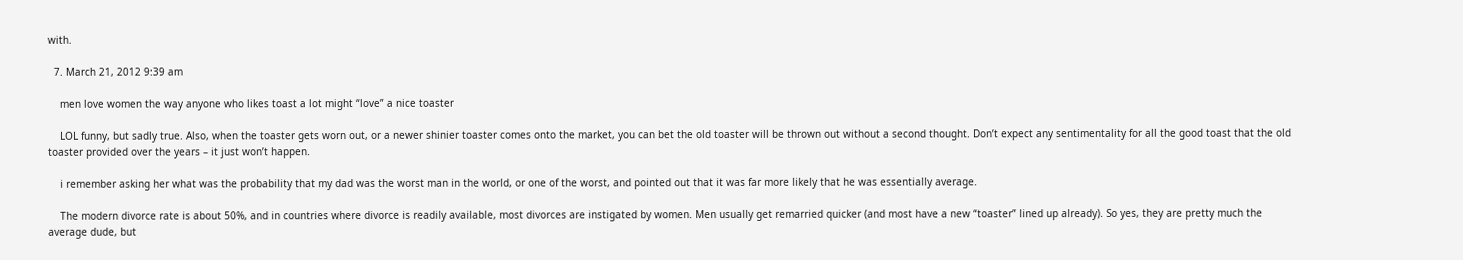with.

  7. March 21, 2012 9:39 am

    men love women the way anyone who likes toast a lot might “love” a nice toaster

    LOL funny, but sadly true. Also, when the toaster gets worn out, or a newer shinier toaster comes onto the market, you can bet the old toaster will be thrown out without a second thought. Don’t expect any sentimentality for all the good toast that the old toaster provided over the years – it just won’t happen.

    i remember asking her what was the probability that my dad was the worst man in the world, or one of the worst, and pointed out that it was far more likely that he was essentially average.

    The modern divorce rate is about 50%, and in countries where divorce is readily available, most divorces are instigated by women. Men usually get remarried quicker (and most have a new “toaster” lined up already). So yes, they are pretty much the average dude, but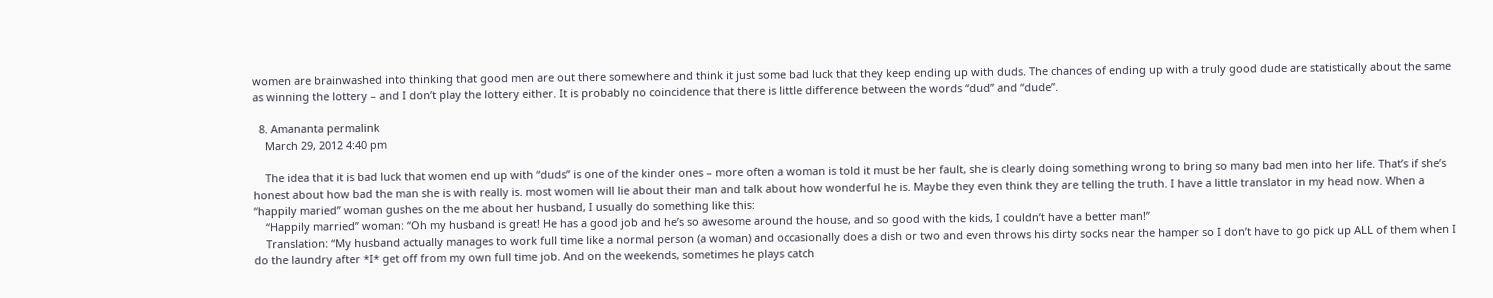women are brainwashed into thinking that good men are out there somewhere and think it just some bad luck that they keep ending up with duds. The chances of ending up with a truly good dude are statistically about the same as winning the lottery – and I don’t play the lottery either. It is probably no coincidence that there is little difference between the words “dud” and “dude”.

  8. Amananta permalink
    March 29, 2012 4:40 pm

    The idea that it is bad luck that women end up with “duds” is one of the kinder ones – more often a woman is told it must be her fault, she is clearly doing something wrong to bring so many bad men into her life. That’s if she’s honest about how bad the man she is with really is. most women will lie about their man and talk about how wonderful he is. Maybe they even think they are telling the truth. I have a little translator in my head now. When a “happily maried” woman gushes on the me about her husband, I usually do something like this:
    “Happily married” woman: “Oh my husband is great! He has a good job and he’s so awesome around the house, and so good with the kids, I couldn’t have a better man!”
    Translation: “My husband actually manages to work full time like a normal person (a woman) and occasionally does a dish or two and even throws his dirty socks near the hamper so I don’t have to go pick up ALL of them when I do the laundry after *I* get off from my own full time job. And on the weekends, sometimes he plays catch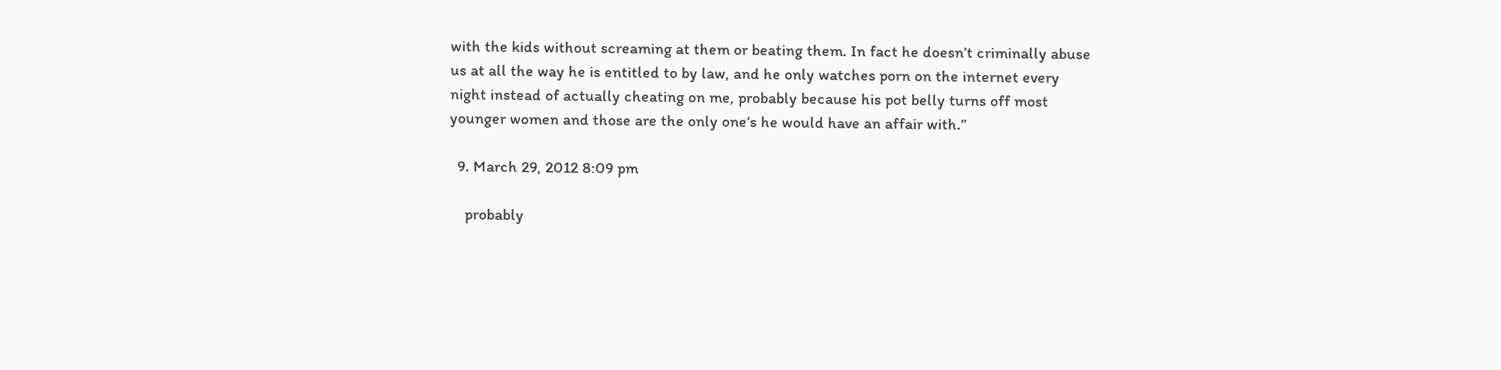with the kids without screaming at them or beating them. In fact he doesn’t criminally abuse us at all the way he is entitled to by law, and he only watches porn on the internet every night instead of actually cheating on me, probably because his pot belly turns off most younger women and those are the only one’s he would have an affair with.”

  9. March 29, 2012 8:09 pm

    probably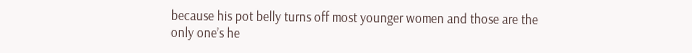because his pot belly turns off most younger women and those are the only one’s he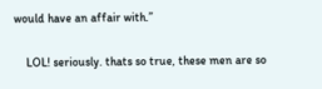would have an affair with.”

    LOL! seriously. thats so true, these men are so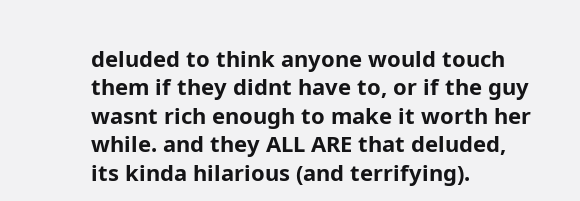deluded to think anyone would touch them if they didnt have to, or if the guy wasnt rich enough to make it worth her while. and they ALL ARE that deluded, its kinda hilarious (and terrifying).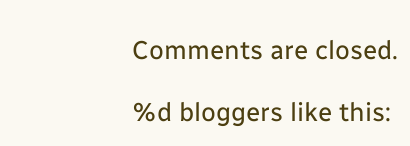Comments are closed.

%d bloggers like this: